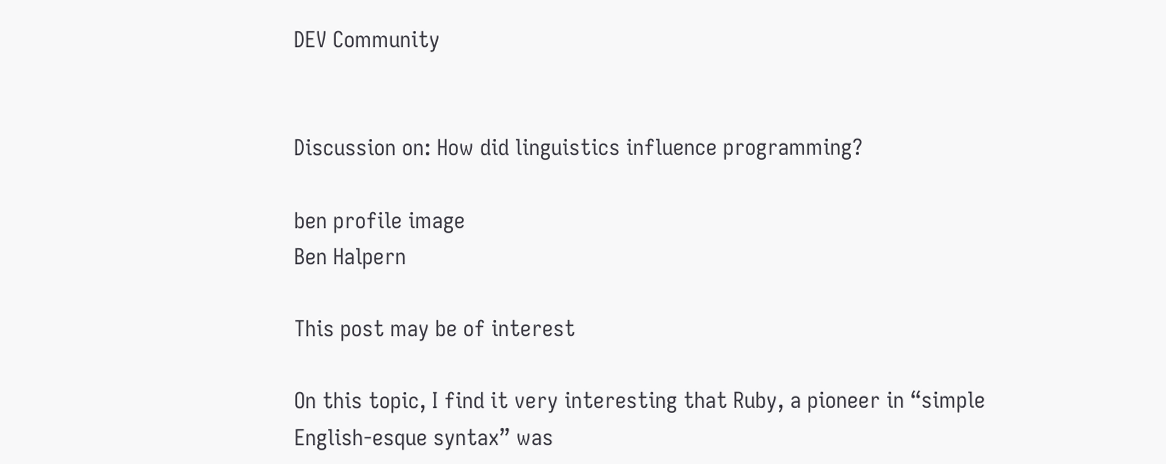DEV Community


Discussion on: How did linguistics influence programming?

ben profile image
Ben Halpern

This post may be of interest

On this topic, I find it very interesting that Ruby, a pioneer in “simple English-esque syntax” was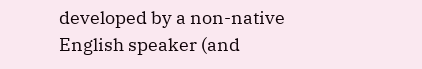developed by a non-native English speaker (and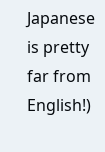Japanese is pretty far from English!)